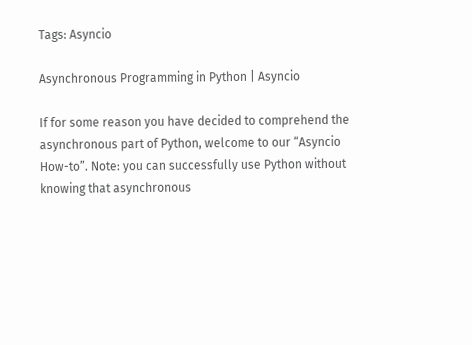Tags: Asyncio

Asynchronous Programming in Python | Asyncio

If for some reason you have decided to comprehend the asynchronous part of Python, welcome to our “Asyncio How-to”. Note: you can successfully use Python without knowing that asynchronous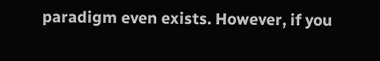paradigm even exists. However, if you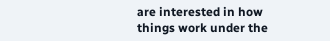are interested in how things work under the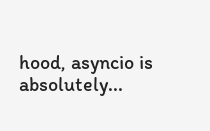hood, asyncio is absolutely...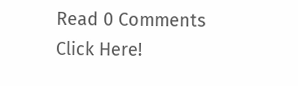Read 0 Comments
Click Here!